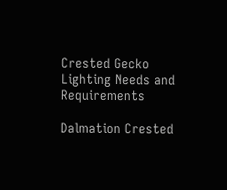Crested Gecko Lighting Needs and Requirements

Dalmation Crested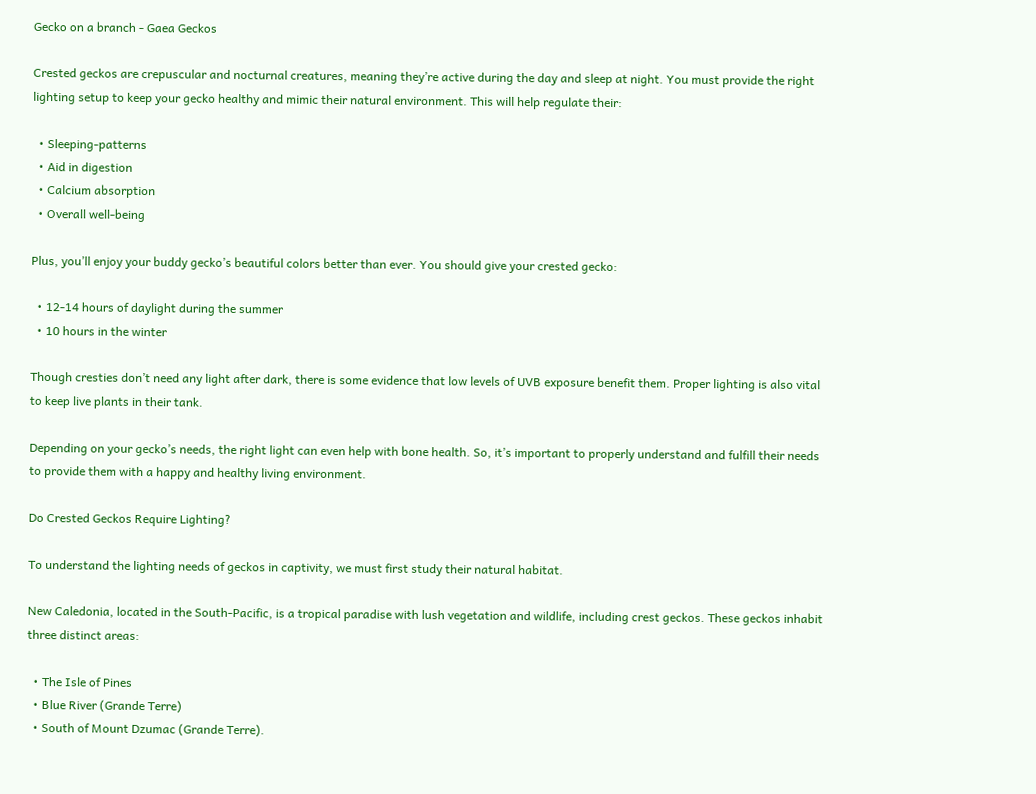Gecko on a branch - Gaea Geckos

Crested geckos are crepuscular and nocturnal creatures, meaning they’re active during the day and sleep at night. You must provide the right lighting setup to keep your gecko healthy and mimic their natural environment. This will help regulate their:

  • Sleeping-patterns
  • Aid in digestion
  • Calcium absorption
  • Overall well-being

Plus, you’ll enjoy your buddy gecko’s beautiful colors better than ever. You should give your crested gecko:

  • 12-14 hours of daylight during the summer
  • 10 hours in the winter

Though cresties don’t need any light after dark, there is some evidence that low levels of UVB exposure benefit them. Proper lighting is also vital to keep live plants in their tank.

Depending on your gecko’s needs, the right light can even help with bone health. So, it’s important to properly understand and fulfill their needs to provide them with a happy and healthy living environment.

Do Crested Geckos Require Lighting?

To understand the lighting needs of geckos in captivity, we must first study their natural habitat.

New Caledonia, located in the South-Pacific, is a tropical paradise with lush vegetation and wildlife, including crest geckos. These geckos inhabit three distinct areas:

  • The Isle of Pines
  • Blue River (Grande Terre)
  • South of Mount Dzumac (Grande Terre).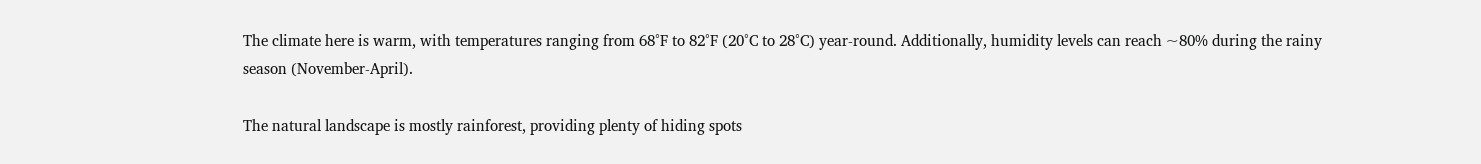The climate here is warm, with temperatures ranging from 68°F to 82°F (20°C to 28°C) year-round. Additionally, humidity levels can reach ~80% during the rainy season (November-April).

The natural landscape is mostly rainforest, providing plenty of hiding spots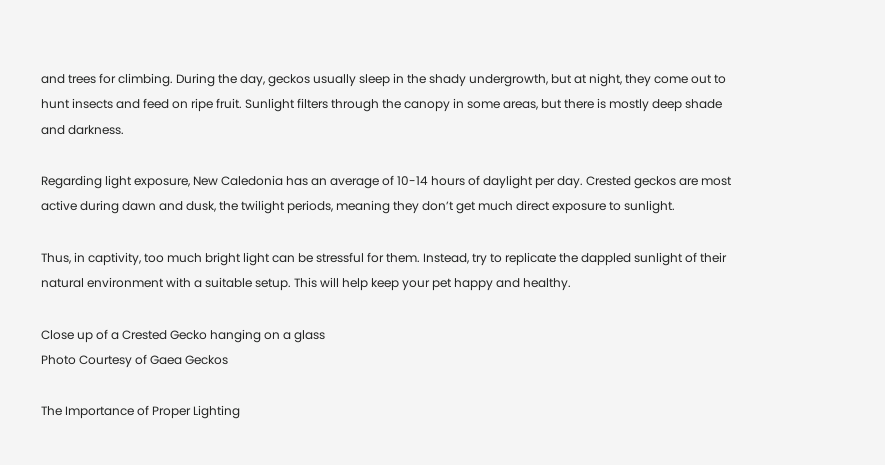and trees for climbing. During the day, geckos usually sleep in the shady undergrowth, but at night, they come out to hunt insects and feed on ripe fruit. Sunlight filters through the canopy in some areas, but there is mostly deep shade and darkness.

Regarding light exposure, New Caledonia has an average of 10-14 hours of daylight per day. Crested geckos are most active during dawn and dusk, the twilight periods, meaning they don’t get much direct exposure to sunlight.

Thus, in captivity, too much bright light can be stressful for them. Instead, try to replicate the dappled sunlight of their natural environment with a suitable setup. This will help keep your pet happy and healthy.

Close up of a Crested Gecko hanging on a glass
Photo Courtesy of Gaea Geckos

The Importance of Proper Lighting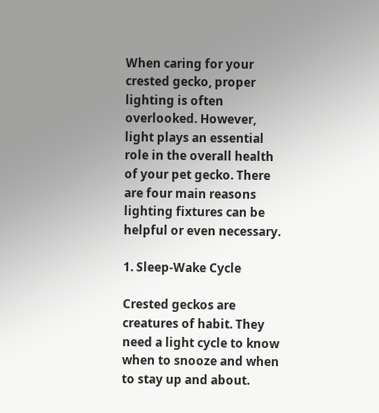When caring for your crested gecko, proper lighting is often overlooked. However, light plays an essential role in the overall health of your pet gecko. There are four main reasons lighting fixtures can be helpful or even necessary.

1. Sleep-Wake Cycle

Crested geckos are creatures of habit. They need a light cycle to know when to snooze and when to stay up and about.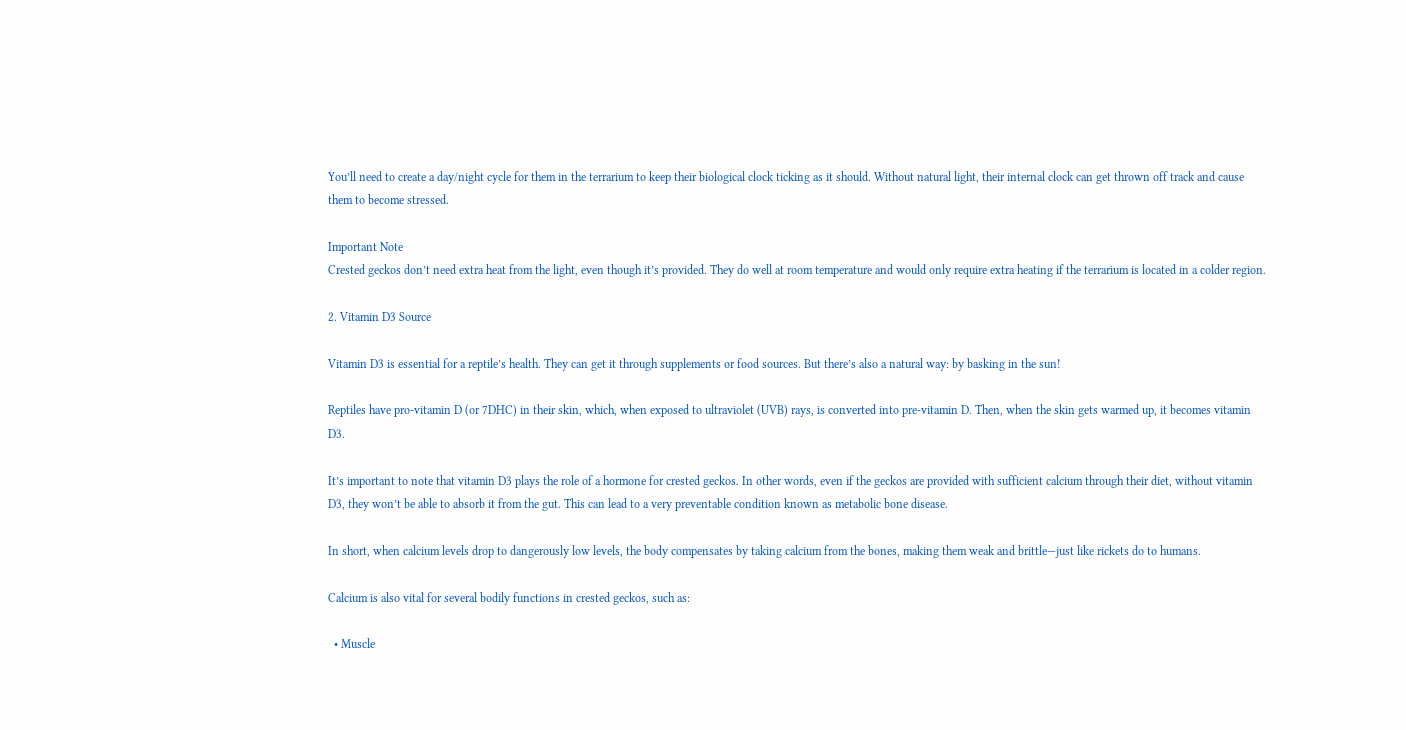You’ll need to create a day/night cycle for them in the terrarium to keep their biological clock ticking as it should. Without natural light, their internal clock can get thrown off track and cause them to become stressed.

Important Note
Crested geckos don’t need extra heat from the light, even though it’s provided. They do well at room temperature and would only require extra heating if the terrarium is located in a colder region.

2. Vitamin D3 Source

Vitamin D3 is essential for a reptile’s health. They can get it through supplements or food sources. But there’s also a natural way: by basking in the sun!

Reptiles have pro-vitamin D (or 7DHC) in their skin, which, when exposed to ultraviolet (UVB) rays, is converted into pre-vitamin D. Then, when the skin gets warmed up, it becomes vitamin D3.

It’s important to note that vitamin D3 plays the role of a hormone for crested geckos. In other words, even if the geckos are provided with sufficient calcium through their diet, without vitamin D3, they won’t be able to absorb it from the gut. This can lead to a very preventable condition known as metabolic bone disease.

In short, when calcium levels drop to dangerously low levels, the body compensates by taking calcium from the bones, making them weak and brittle—just like rickets do to humans.

Calcium is also vital for several bodily functions in crested geckos, such as:

  • Muscle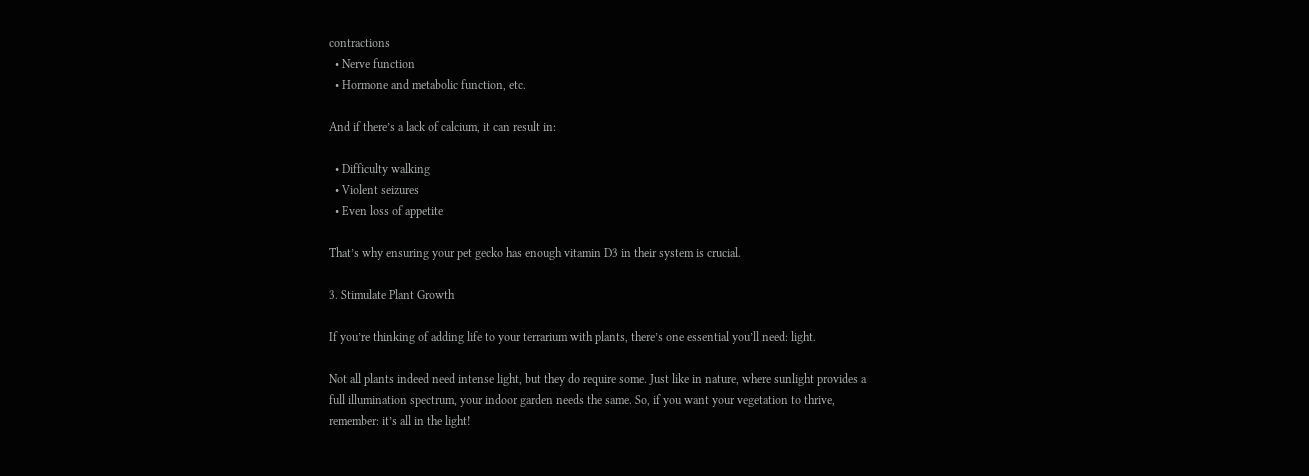contractions
  • Nerve function
  • Hormone and metabolic function, etc.

And if there’s a lack of calcium, it can result in:

  • Difficulty walking
  • Violent seizures
  • Even loss of appetite

That’s why ensuring your pet gecko has enough vitamin D3 in their system is crucial.

3. Stimulate Plant Growth

If you’re thinking of adding life to your terrarium with plants, there’s one essential you’ll need: light.

Not all plants indeed need intense light, but they do require some. Just like in nature, where sunlight provides a full illumination spectrum, your indoor garden needs the same. So, if you want your vegetation to thrive, remember: it’s all in the light!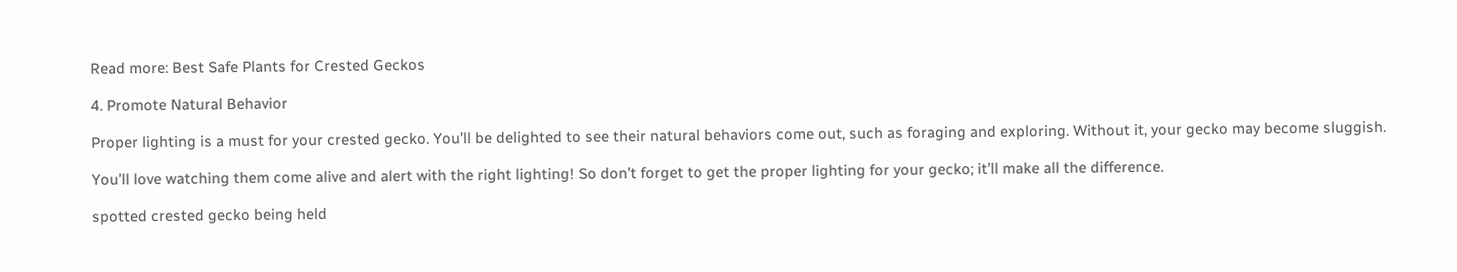Read more: Best Safe Plants for Crested Geckos

4. Promote Natural Behavior

Proper lighting is a must for your crested gecko. You’ll be delighted to see their natural behaviors come out, such as foraging and exploring. Without it, your gecko may become sluggish.

You’ll love watching them come alive and alert with the right lighting! So don’t forget to get the proper lighting for your gecko; it’ll make all the difference.

spotted crested gecko being held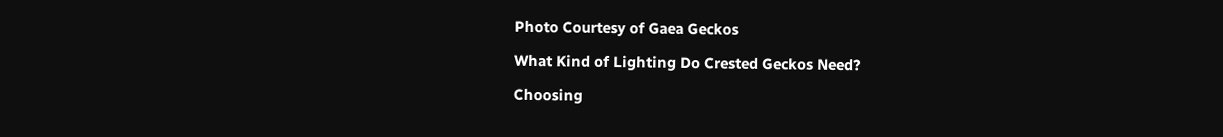Photo Courtesy of Gaea Geckos

What Kind of Lighting Do Crested Geckos Need?

Choosing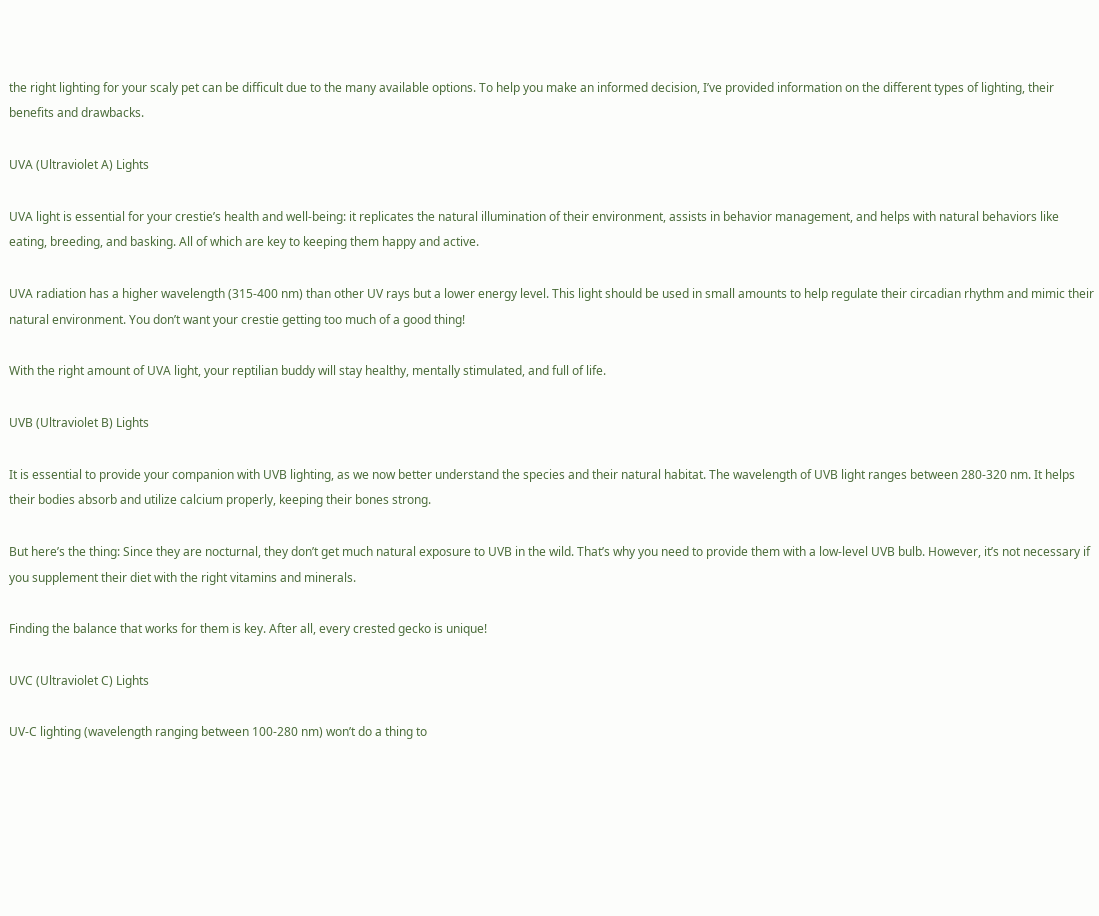the right lighting for your scaly pet can be difficult due to the many available options. To help you make an informed decision, I’ve provided information on the different types of lighting, their benefits and drawbacks.

UVA (Ultraviolet A) Lights

UVA light is essential for your crestie’s health and well-being: it replicates the natural illumination of their environment, assists in behavior management, and helps with natural behaviors like eating, breeding, and basking. All of which are key to keeping them happy and active.

UVA radiation has a higher wavelength (315-400 nm) than other UV rays but a lower energy level. This light should be used in small amounts to help regulate their circadian rhythm and mimic their natural environment. You don’t want your crestie getting too much of a good thing!

With the right amount of UVA light, your reptilian buddy will stay healthy, mentally stimulated, and full of life.

UVB (Ultraviolet B) Lights

It is essential to provide your companion with UVB lighting, as we now better understand the species and their natural habitat. The wavelength of UVB light ranges between 280-320 nm. It helps their bodies absorb and utilize calcium properly, keeping their bones strong.

But here’s the thing: Since they are nocturnal, they don’t get much natural exposure to UVB in the wild. That’s why you need to provide them with a low-level UVB bulb. However, it’s not necessary if you supplement their diet with the right vitamins and minerals.

Finding the balance that works for them is key. After all, every crested gecko is unique!

UVC (Ultraviolet C) Lights

UV-C lighting (wavelength ranging between 100-280 nm) won’t do a thing to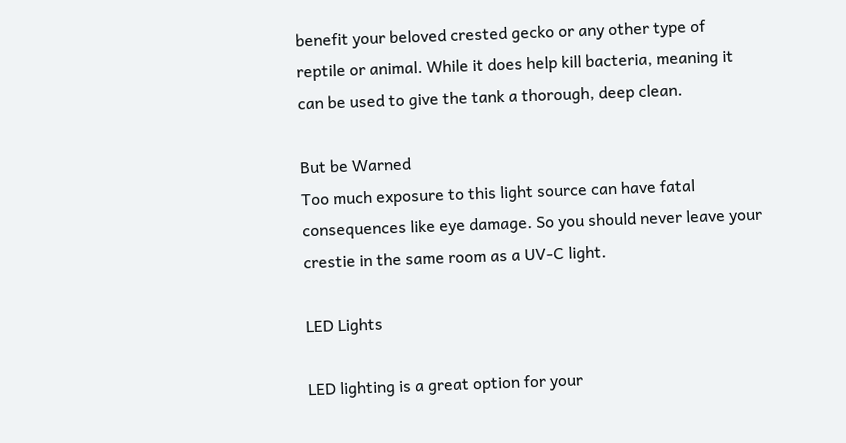benefit your beloved crested gecko or any other type of reptile or animal. While it does help kill bacteria, meaning it can be used to give the tank a thorough, deep clean.

But be Warned
Too much exposure to this light source can have fatal consequences like eye damage. So you should never leave your crestie in the same room as a UV-C light.

LED Lights

LED lighting is a great option for your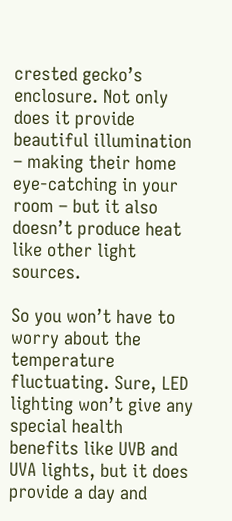crested gecko’s enclosure. Not only does it provide beautiful illumination – making their home eye-catching in your room – but it also doesn’t produce heat like other light sources.

So you won’t have to worry about the temperature fluctuating. Sure, LED lighting won’t give any special health benefits like UVB and UVA lights, but it does provide a day and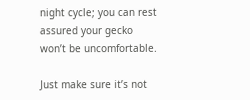night cycle; you can rest assured your gecko won’t be uncomfortable.

Just make sure it’s not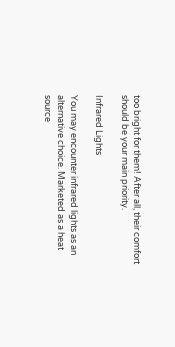too bright for them! After all, their comfort should be your main priority.

Infrared Lights

You may encounter infrared lights as an alternative choice. Marketed as a heat source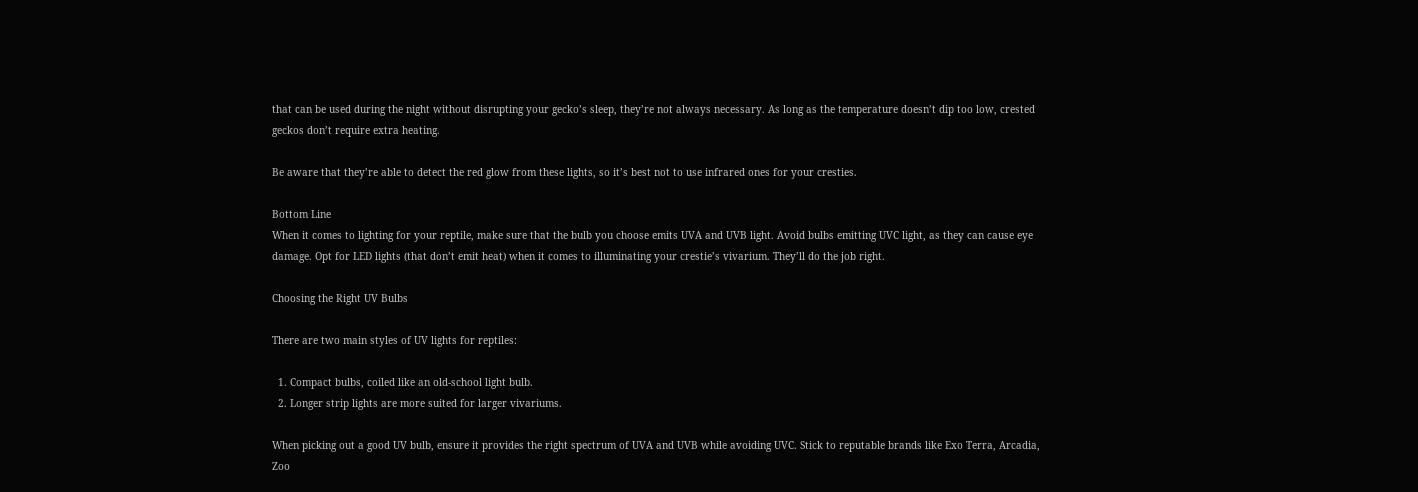that can be used during the night without disrupting your gecko’s sleep, they’re not always necessary. As long as the temperature doesn’t dip too low, crested geckos don’t require extra heating.

Be aware that they’re able to detect the red glow from these lights, so it’s best not to use infrared ones for your cresties.

Bottom Line
When it comes to lighting for your reptile, make sure that the bulb you choose emits UVA and UVB light. Avoid bulbs emitting UVC light, as they can cause eye damage. Opt for LED lights (that don’t emit heat) when it comes to illuminating your crestie’s vivarium. They’ll do the job right.

Choosing the Right UV Bulbs

There are two main styles of UV lights for reptiles:

  1. Compact bulbs, coiled like an old-school light bulb.
  2. Longer strip lights are more suited for larger vivariums.

When picking out a good UV bulb, ensure it provides the right spectrum of UVA and UVB while avoiding UVC. Stick to reputable brands like Exo Terra, Arcadia, Zoo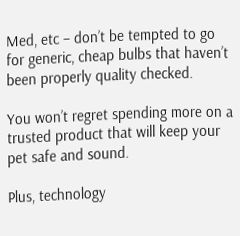Med, etc – don’t be tempted to go for generic, cheap bulbs that haven’t been properly quality checked.

You won’t regret spending more on a trusted product that will keep your pet safe and sound.

Plus, technology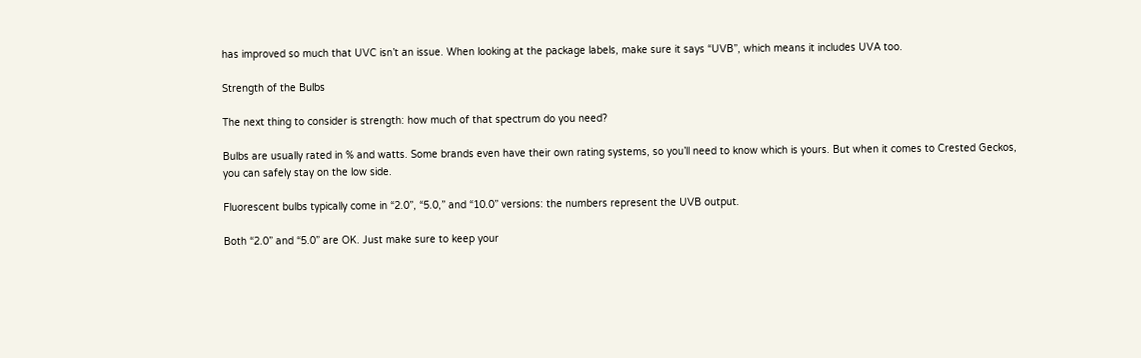has improved so much that UVC isn’t an issue. When looking at the package labels, make sure it says “UVB”, which means it includes UVA too.

Strength of the Bulbs

The next thing to consider is strength: how much of that spectrum do you need?

Bulbs are usually rated in % and watts. Some brands even have their own rating systems, so you’ll need to know which is yours. But when it comes to Crested Geckos, you can safely stay on the low side.

Fluorescent bulbs typically come in “2.0”, “5.0,” and “10.0” versions: the numbers represent the UVB output.

Both “2.0” and “5.0” are OK. Just make sure to keep your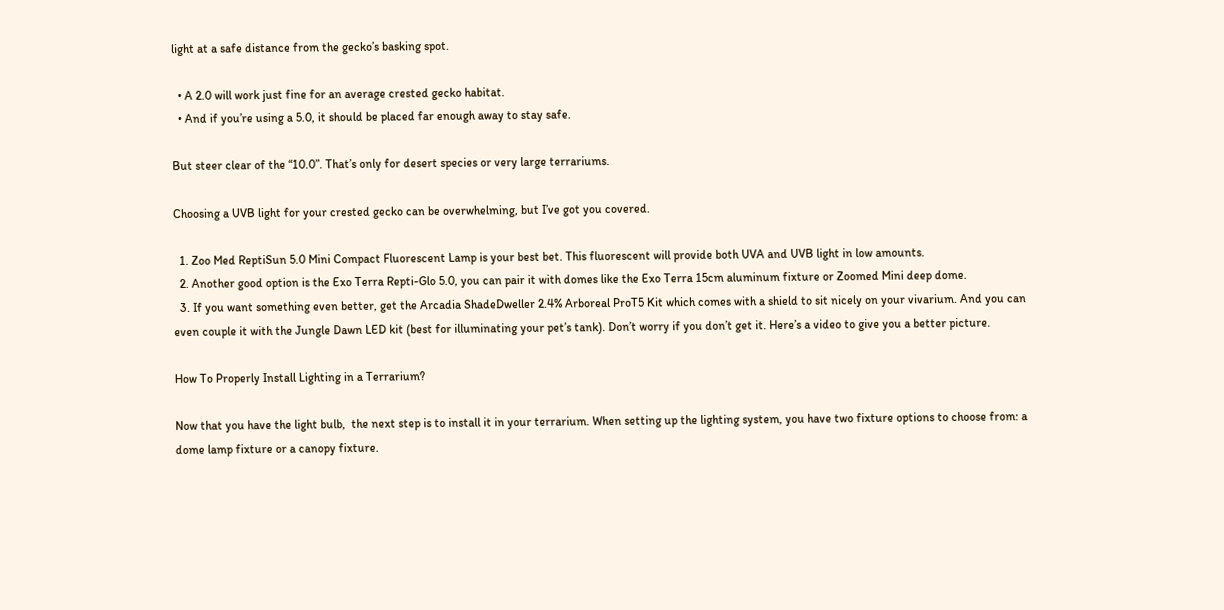light at a safe distance from the gecko’s basking spot.

  • A 2.0 will work just fine for an average crested gecko habitat.
  • And if you’re using a 5.0, it should be placed far enough away to stay safe.

But steer clear of the “10.0”. That’s only for desert species or very large terrariums.

Choosing a UVB light for your crested gecko can be overwhelming, but I’ve got you covered.

  1. Zoo Med ReptiSun 5.0 Mini Compact Fluorescent Lamp is your best bet. This fluorescent will provide both UVA and UVB light in low amounts.
  2. Another good option is the Exo Terra Repti-Glo 5.0, you can pair it with domes like the Exo Terra 15cm aluminum fixture or Zoomed Mini deep dome.
  3. If you want something even better, get the Arcadia ShadeDweller 2.4% Arboreal ProT5 Kit which comes with a shield to sit nicely on your vivarium. And you can even couple it with the Jungle Dawn LED kit (best for illuminating your pet’s tank). Don’t worry if you don’t get it. Here’s a video to give you a better picture.

How To Properly Install Lighting in a Terrarium?

Now that you have the light bulb,  the next step is to install it in your terrarium. When setting up the lighting system, you have two fixture options to choose from: a dome lamp fixture or a canopy fixture.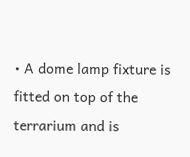• A dome lamp fixture is fitted on top of the terrarium and is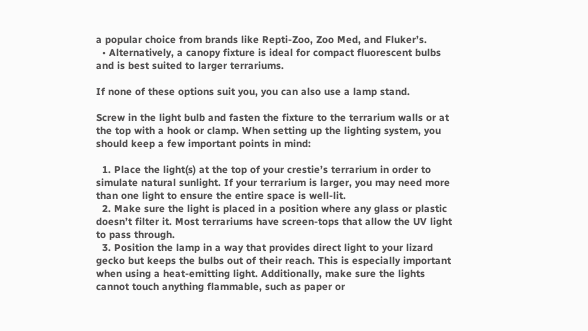a popular choice from brands like Repti-Zoo, Zoo Med, and Fluker’s.
  • Alternatively, a canopy fixture is ideal for compact fluorescent bulbs and is best suited to larger terrariums.

If none of these options suit you, you can also use a lamp stand.

Screw in the light bulb and fasten the fixture to the terrarium walls or at the top with a hook or clamp. When setting up the lighting system, you should keep a few important points in mind:

  1. Place the light(s) at the top of your crestie’s terrarium in order to simulate natural sunlight. If your terrarium is larger, you may need more than one light to ensure the entire space is well-lit.
  2. Make sure the light is placed in a position where any glass or plastic doesn’t filter it. Most terrariums have screen-tops that allow the UV light to pass through.
  3. Position the lamp in a way that provides direct light to your lizard gecko but keeps the bulbs out of their reach. This is especially important when using a heat-emitting light. Additionally, make sure the lights cannot touch anything flammable, such as paper or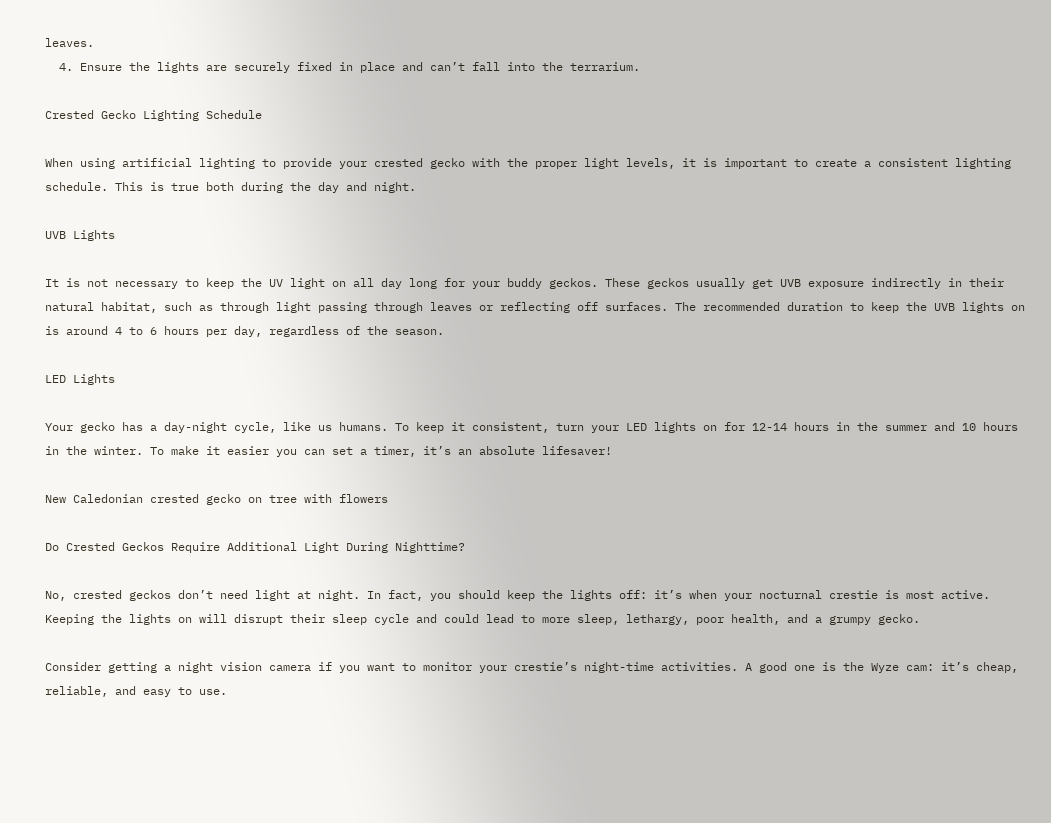leaves.
  4. Ensure the lights are securely fixed in place and can’t fall into the terrarium.

Crested Gecko Lighting Schedule

When using artificial lighting to provide your crested gecko with the proper light levels, it is important to create a consistent lighting schedule. This is true both during the day and night.

UVB Lights

It is not necessary to keep the UV light on all day long for your buddy geckos. These geckos usually get UVB exposure indirectly in their natural habitat, such as through light passing through leaves or reflecting off surfaces. The recommended duration to keep the UVB lights on is around 4 to 6 hours per day, regardless of the season.

LED Lights

Your gecko has a day-night cycle, like us humans. To keep it consistent, turn your LED lights on for 12-14 hours in the summer and 10 hours in the winter. To make it easier you can set a timer, it’s an absolute lifesaver!

New Caledonian crested gecko on tree with flowers

Do Crested Geckos Require Additional Light During Nighttime?

No, crested geckos don’t need light at night. In fact, you should keep the lights off: it’s when your nocturnal crestie is most active. Keeping the lights on will disrupt their sleep cycle and could lead to more sleep, lethargy, poor health, and a grumpy gecko.

Consider getting a night vision camera if you want to monitor your crestie’s night-time activities. A good one is the Wyze cam: it’s cheap, reliable, and easy to use.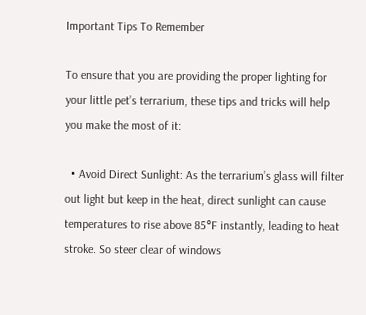Important Tips To Remember

To ensure that you are providing the proper lighting for your little pet’s terrarium, these tips and tricks will help you make the most of it:

  • Avoid Direct Sunlight: As the terrarium’s glass will filter out light but keep in the heat, direct sunlight can cause temperatures to rise above 85°F instantly, leading to heat stroke. So steer clear of windows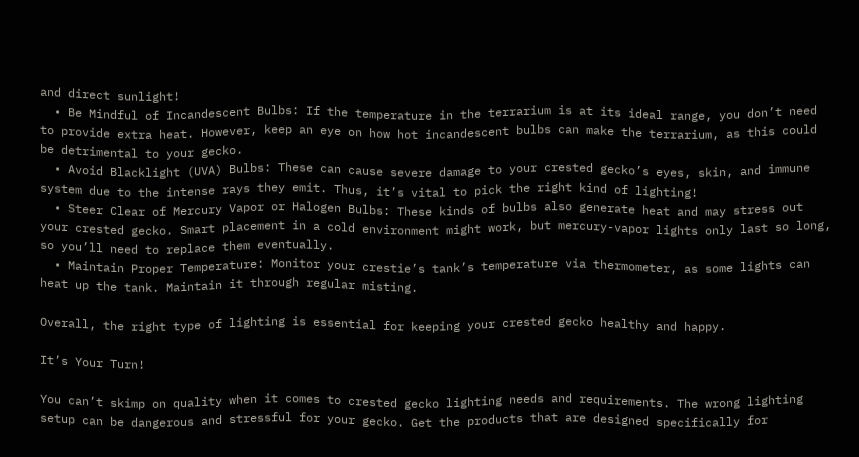and direct sunlight!
  • Be Mindful of Incandescent Bulbs: If the temperature in the terrarium is at its ideal range, you don’t need to provide extra heat. However, keep an eye on how hot incandescent bulbs can make the terrarium, as this could be detrimental to your gecko.
  • Avoid Blacklight (UVA) Bulbs: These can cause severe damage to your crested gecko’s eyes, skin, and immune system due to the intense rays they emit. Thus, it’s vital to pick the right kind of lighting!
  • Steer Clear of Mercury Vapor or Halogen Bulbs: These kinds of bulbs also generate heat and may stress out your crested gecko. Smart placement in a cold environment might work, but mercury-vapor lights only last so long, so you’ll need to replace them eventually.
  • Maintain Proper Temperature: Monitor your crestie’s tank’s temperature via thermometer, as some lights can heat up the tank. Maintain it through regular misting.

Overall, the right type of lighting is essential for keeping your crested gecko healthy and happy.

It’s Your Turn!

You can’t skimp on quality when it comes to crested gecko lighting needs and requirements. The wrong lighting setup can be dangerous and stressful for your gecko. Get the products that are designed specifically for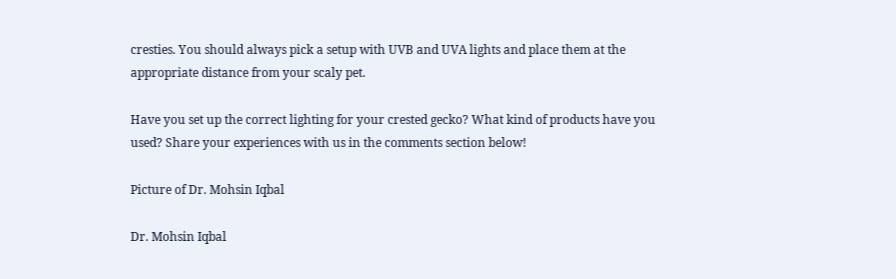cresties. You should always pick a setup with UVB and UVA lights and place them at the appropriate distance from your scaly pet.

Have you set up the correct lighting for your crested gecko? What kind of products have you used? Share your experiences with us in the comments section below!

Picture of Dr. Mohsin Iqbal

Dr. Mohsin Iqbal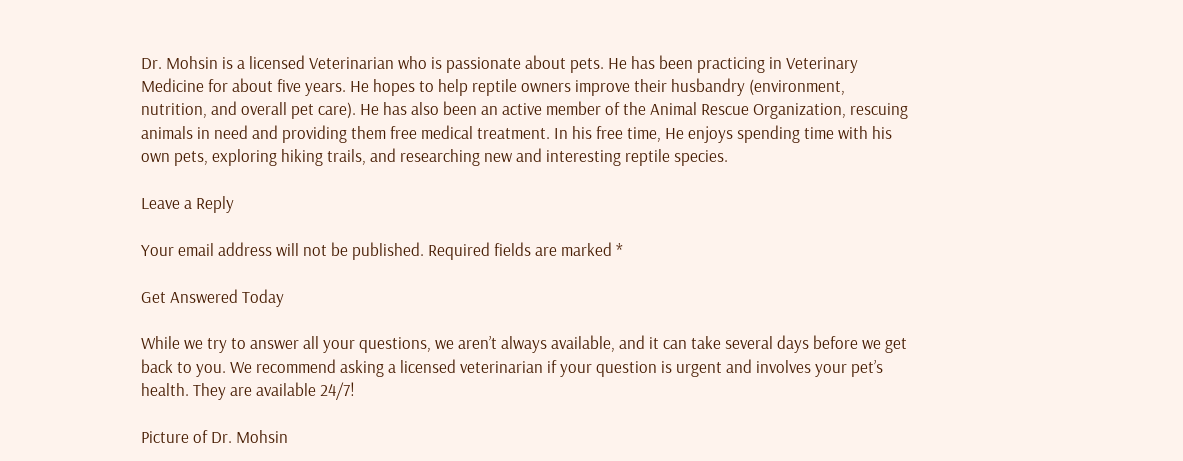Dr. Mohsin is a licensed Veterinarian who is passionate about pets. He has been practicing in Veterinary Medicine for about five years. He hopes to help reptile owners improve their husbandry (environment, nutrition, and overall pet care). He has also been an active member of the Animal Rescue Organization, rescuing animals in need and providing them free medical treatment. In his free time, He enjoys spending time with his own pets, exploring hiking trails, and researching new and interesting reptile species.

Leave a Reply

Your email address will not be published. Required fields are marked *

Get Answered Today

While we try to answer all your questions, we aren’t always available, and it can take several days before we get back to you. We recommend asking a licensed veterinarian if your question is urgent and involves your pet’s health. They are available 24/7!

Picture of Dr. Mohsin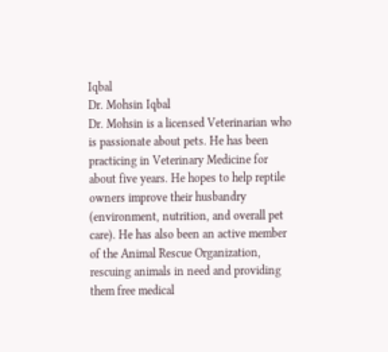Iqbal
Dr. Mohsin Iqbal
Dr. Mohsin is a licensed Veterinarian who is passionate about pets. He has been practicing in Veterinary Medicine for about five years. He hopes to help reptile owners improve their husbandry (environment, nutrition, and overall pet care). He has also been an active member of the Animal Rescue Organization, rescuing animals in need and providing them free medical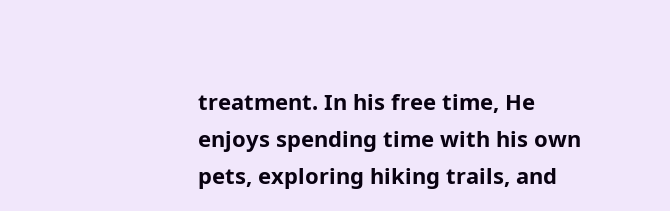treatment. In his free time, He enjoys spending time with his own pets, exploring hiking trails, and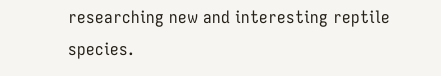researching new and interesting reptile species.